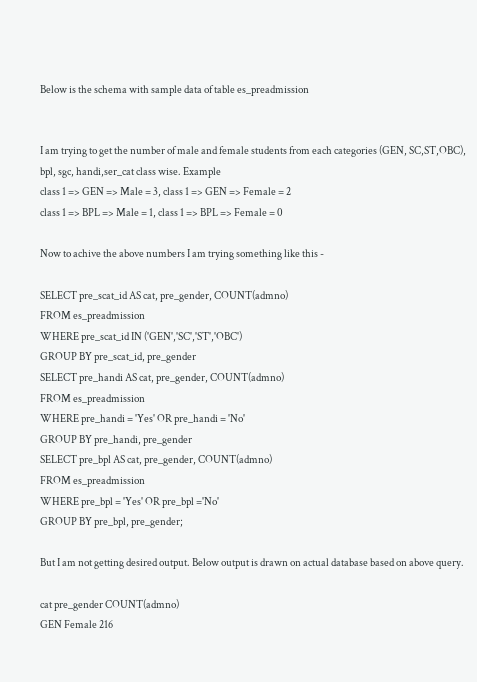Below is the schema with sample data of table es_preadmission


I am trying to get the number of male and female students from each categories (GEN, SC,ST,OBC), bpl, sgc, handi,ser_cat class wise. Example
class 1 => GEN => Male = 3, class 1 => GEN => Female = 2
class 1 => BPL => Male = 1, class 1 => BPL => Female = 0

Now to achive the above numbers I am trying something like this -

SELECT pre_scat_id AS cat, pre_gender, COUNT(admno)
FROM es_preadmission
WHERE pre_scat_id IN ('GEN','SC','ST','OBC')
GROUP BY pre_scat_id, pre_gender
SELECT pre_handi AS cat, pre_gender, COUNT(admno)
FROM es_preadmission
WHERE pre_handi = 'Yes' OR pre_handi = 'No'
GROUP BY pre_handi, pre_gender
SELECT pre_bpl AS cat, pre_gender, COUNT(admno)
FROM es_preadmission
WHERE pre_bpl = 'Yes' OR pre_bpl ='No'
GROUP BY pre_bpl, pre_gender;

But I am not getting desired output. Below output is drawn on actual database based on above query.

cat pre_gender COUNT(admno)
GEN Female 216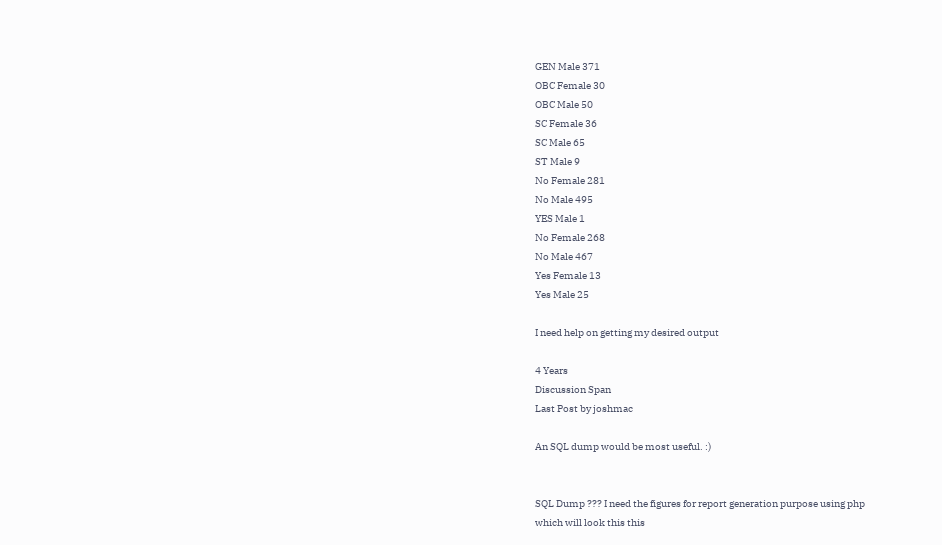GEN Male 371
OBC Female 30
OBC Male 50
SC Female 36
SC Male 65
ST Male 9
No Female 281
No Male 495
YES Male 1
No Female 268
No Male 467
Yes Female 13
Yes Male 25

I need help on getting my desired output

4 Years
Discussion Span
Last Post by joshmac

An SQL dump would be most useful. :)


SQL Dump ??? I need the figures for report generation purpose using php
which will look this this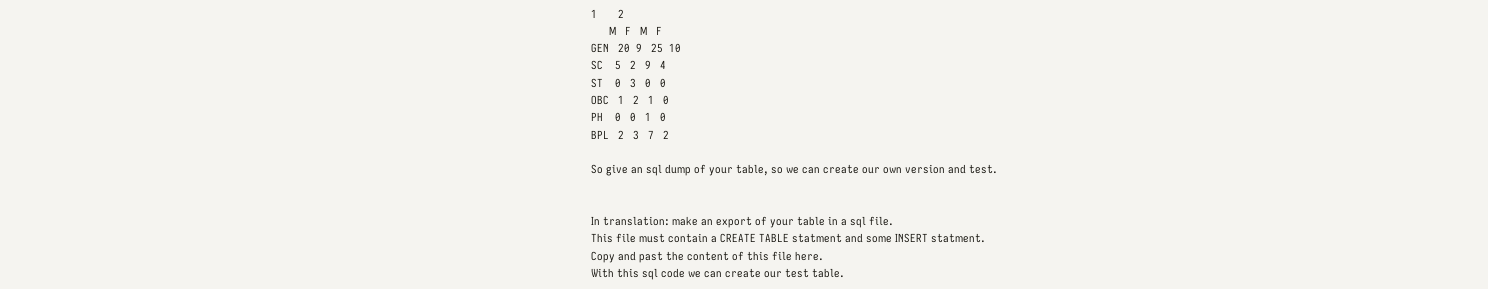1       2
      M   F   M   F
GEN   20  9   25  10
SC    5   2   9   4
ST    0   3   0   0
OBC   1   2   1   0
PH    0   0   1   0
BPL   2   3   7   2

So give an sql dump of your table, so we can create our own version and test.


In translation: make an export of your table in a sql file.
This file must contain a CREATE TABLE statment and some INSERT statment.
Copy and past the content of this file here.
With this sql code we can create our test table.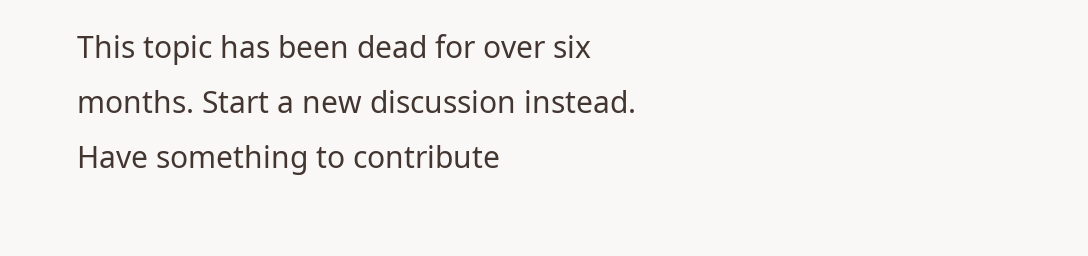This topic has been dead for over six months. Start a new discussion instead.
Have something to contribute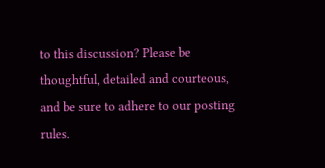to this discussion? Please be thoughtful, detailed and courteous, and be sure to adhere to our posting rules.